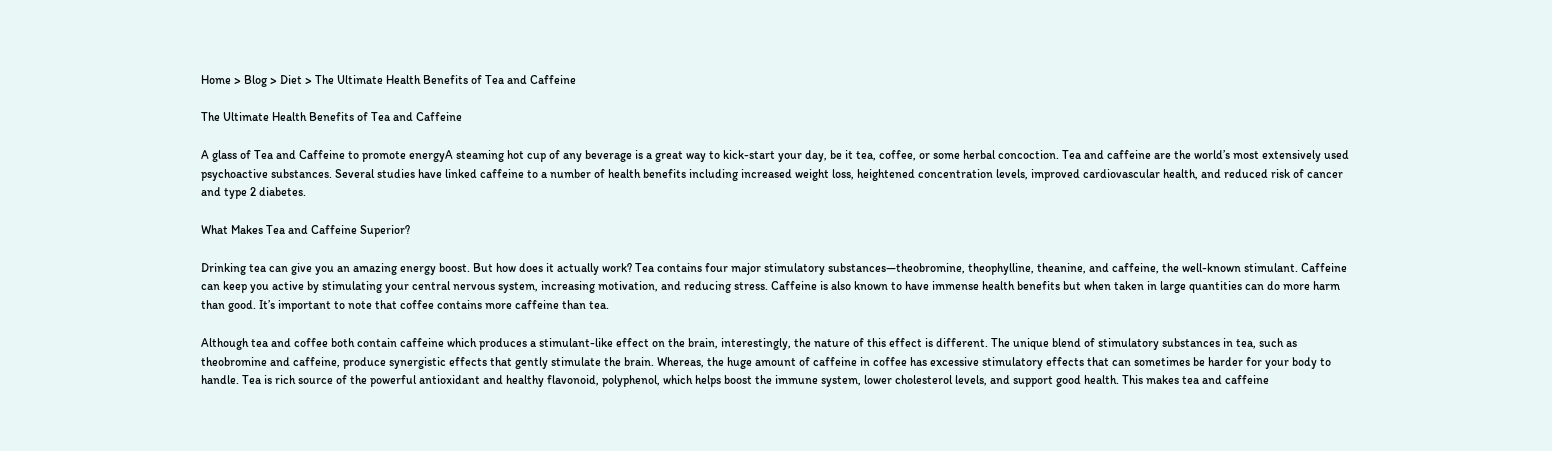Home > Blog > Diet > The Ultimate Health Benefits of Tea and Caffeine

The Ultimate Health Benefits of Tea and Caffeine

A glass of Tea and Caffeine to promote energyA steaming hot cup of any beverage is a great way to kick-start your day, be it tea, coffee, or some herbal concoction. Tea and caffeine are the world’s most extensively used psychoactive substances. Several studies have linked caffeine to a number of health benefits including increased weight loss, heightened concentration levels, improved cardiovascular health, and reduced risk of cancer and type 2 diabetes.

What Makes Tea and Caffeine Superior?

Drinking tea can give you an amazing energy boost. But how does it actually work? Tea contains four major stimulatory substances—theobromine, theophylline, theanine, and caffeine, the well-known stimulant. Caffeine can keep you active by stimulating your central nervous system, increasing motivation, and reducing stress. Caffeine is also known to have immense health benefits but when taken in large quantities can do more harm than good. It’s important to note that coffee contains more caffeine than tea.

Although tea and coffee both contain caffeine which produces a stimulant-like effect on the brain, interestingly, the nature of this effect is different. The unique blend of stimulatory substances in tea, such as theobromine and caffeine, produce synergistic effects that gently stimulate the brain. Whereas, the huge amount of caffeine in coffee has excessive stimulatory effects that can sometimes be harder for your body to handle. Tea is rich source of the powerful antioxidant and healthy flavonoid, polyphenol, which helps boost the immune system, lower cholesterol levels, and support good health. This makes tea and caffeine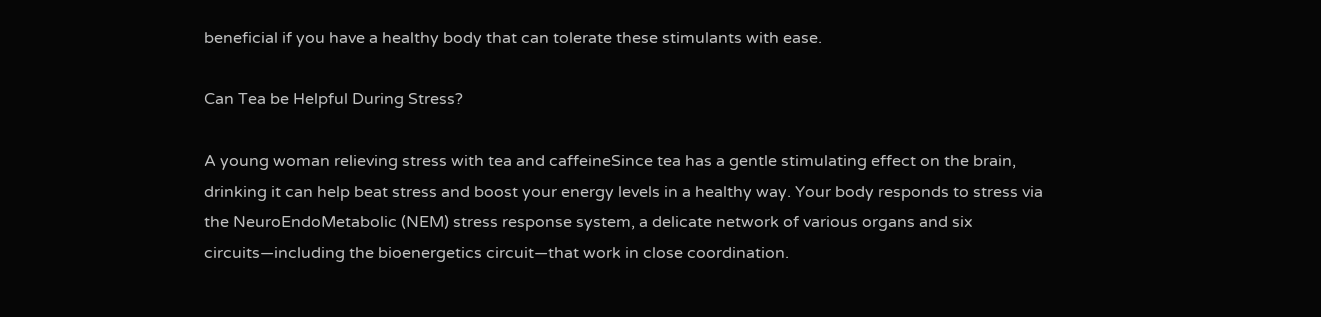beneficial if you have a healthy body that can tolerate these stimulants with ease.

Can Tea be Helpful During Stress?

A young woman relieving stress with tea and caffeineSince tea has a gentle stimulating effect on the brain, drinking it can help beat stress and boost your energy levels in a healthy way. Your body responds to stress via the NeuroEndoMetabolic (NEM) stress response system, a delicate network of various organs and six circuits—including the bioenergetics circuit—that work in close coordination.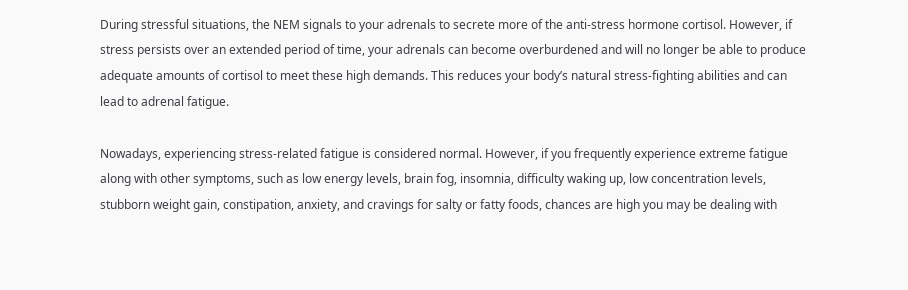During stressful situations, the NEM signals to your adrenals to secrete more of the anti-stress hormone cortisol. However, if stress persists over an extended period of time, your adrenals can become overburdened and will no longer be able to produce adequate amounts of cortisol to meet these high demands. This reduces your body’s natural stress-fighting abilities and can lead to adrenal fatigue.

Nowadays, experiencing stress-related fatigue is considered normal. However, if you frequently experience extreme fatigue along with other symptoms, such as low energy levels, brain fog, insomnia, difficulty waking up, low concentration levels, stubborn weight gain, constipation, anxiety, and cravings for salty or fatty foods, chances are high you may be dealing with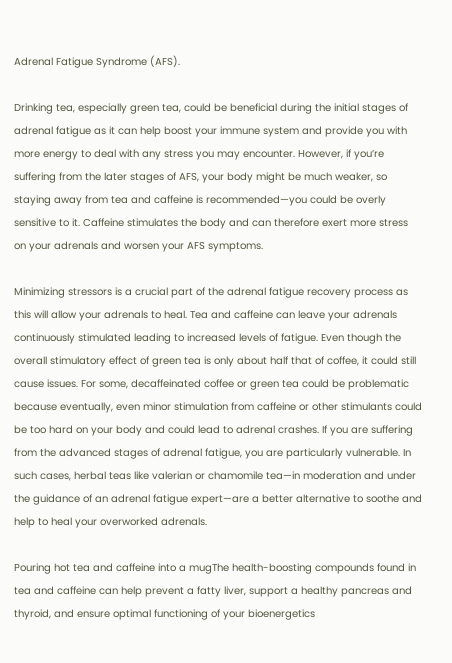Adrenal Fatigue Syndrome (AFS).

Drinking tea, especially green tea, could be beneficial during the initial stages of adrenal fatigue as it can help boost your immune system and provide you with more energy to deal with any stress you may encounter. However, if you’re suffering from the later stages of AFS, your body might be much weaker, so staying away from tea and caffeine is recommended—you could be overly sensitive to it. Caffeine stimulates the body and can therefore exert more stress on your adrenals and worsen your AFS symptoms.

Minimizing stressors is a crucial part of the adrenal fatigue recovery process as this will allow your adrenals to heal. Tea and caffeine can leave your adrenals continuously stimulated leading to increased levels of fatigue. Even though the overall stimulatory effect of green tea is only about half that of coffee, it could still cause issues. For some, decaffeinated coffee or green tea could be problematic because eventually, even minor stimulation from caffeine or other stimulants could be too hard on your body and could lead to adrenal crashes. If you are suffering from the advanced stages of adrenal fatigue, you are particularly vulnerable. In such cases, herbal teas like valerian or chamomile tea—in moderation and under the guidance of an adrenal fatigue expert—are a better alternative to soothe and help to heal your overworked adrenals.

Pouring hot tea and caffeine into a mugThe health-boosting compounds found in tea and caffeine can help prevent a fatty liver, support a healthy pancreas and thyroid, and ensure optimal functioning of your bioenergetics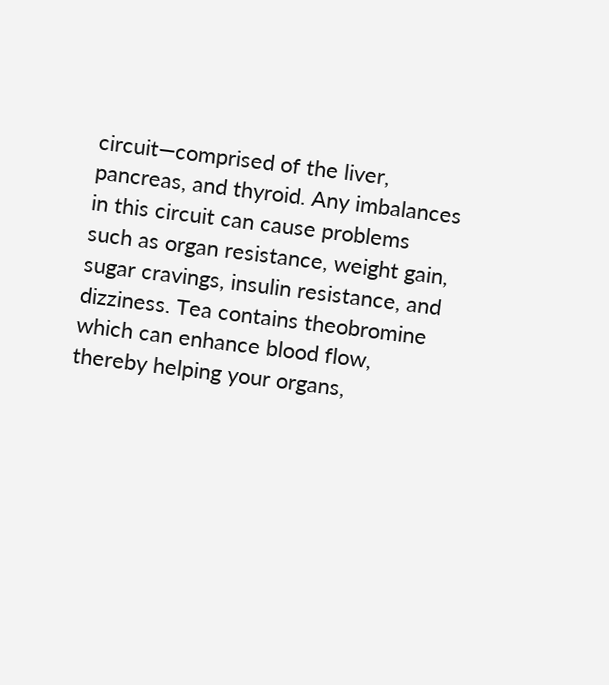circuit—comprised of the liver, pancreas, and thyroid. Any imbalances in this circuit can cause problems such as organ resistance, weight gain, sugar cravings, insulin resistance, and dizziness. Tea contains theobromine which can enhance blood flow, thereby helping your organs,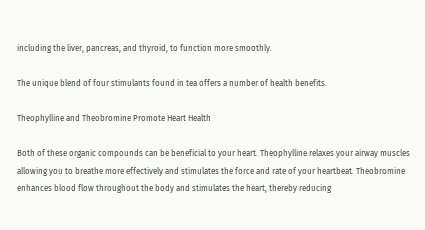including the liver, pancreas, and thyroid, to function more smoothly.

The unique blend of four stimulants found in tea offers a number of health benefits.

Theophylline and Theobromine Promote Heart Health

Both of these organic compounds can be beneficial to your heart. Theophylline relaxes your airway muscles allowing you to breathe more effectively and stimulates the force and rate of your heartbeat. Theobromine enhances blood flow throughout the body and stimulates the heart, thereby reducing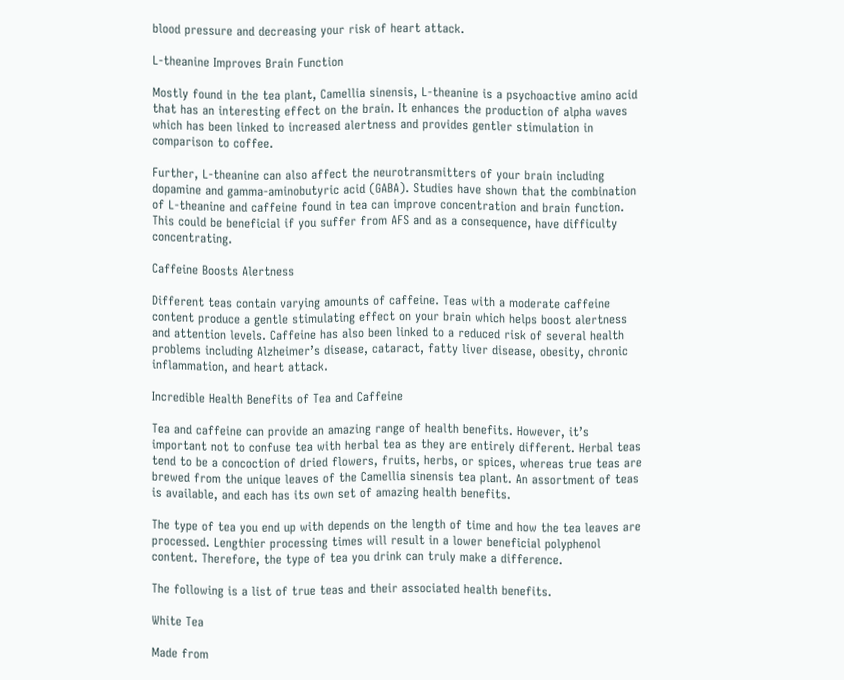blood pressure and decreasing your risk of heart attack.

L-theanine Improves Brain Function

Mostly found in the tea plant, Camellia sinensis, L-theanine is a psychoactive amino acid that has an interesting effect on the brain. It enhances the production of alpha waves which has been linked to increased alertness and provides gentler stimulation in comparison to coffee.

Further, L-theanine can also affect the neurotransmitters of your brain including dopamine and gamma-aminobutyric acid (GABA). Studies have shown that the combination of L-theanine and caffeine found in tea can improve concentration and brain function. This could be beneficial if you suffer from AFS and as a consequence, have difficulty concentrating.

Caffeine Boosts Alertness

Different teas contain varying amounts of caffeine. Teas with a moderate caffeine content produce a gentle stimulating effect on your brain which helps boost alertness and attention levels. Caffeine has also been linked to a reduced risk of several health problems including Alzheimer’s disease, cataract, fatty liver disease, obesity, chronic inflammation, and heart attack.

Incredible Health Benefits of Tea and Caffeine

Tea and caffeine can provide an amazing range of health benefits. However, it’s important not to confuse tea with herbal tea as they are entirely different. Herbal teas tend to be a concoction of dried flowers, fruits, herbs, or spices, whereas true teas are brewed from the unique leaves of the Camellia sinensis tea plant. An assortment of teas is available, and each has its own set of amazing health benefits.

The type of tea you end up with depends on the length of time and how the tea leaves are processed. Lengthier processing times will result in a lower beneficial polyphenol content. Therefore, the type of tea you drink can truly make a difference.

The following is a list of true teas and their associated health benefits.

White Tea

Made from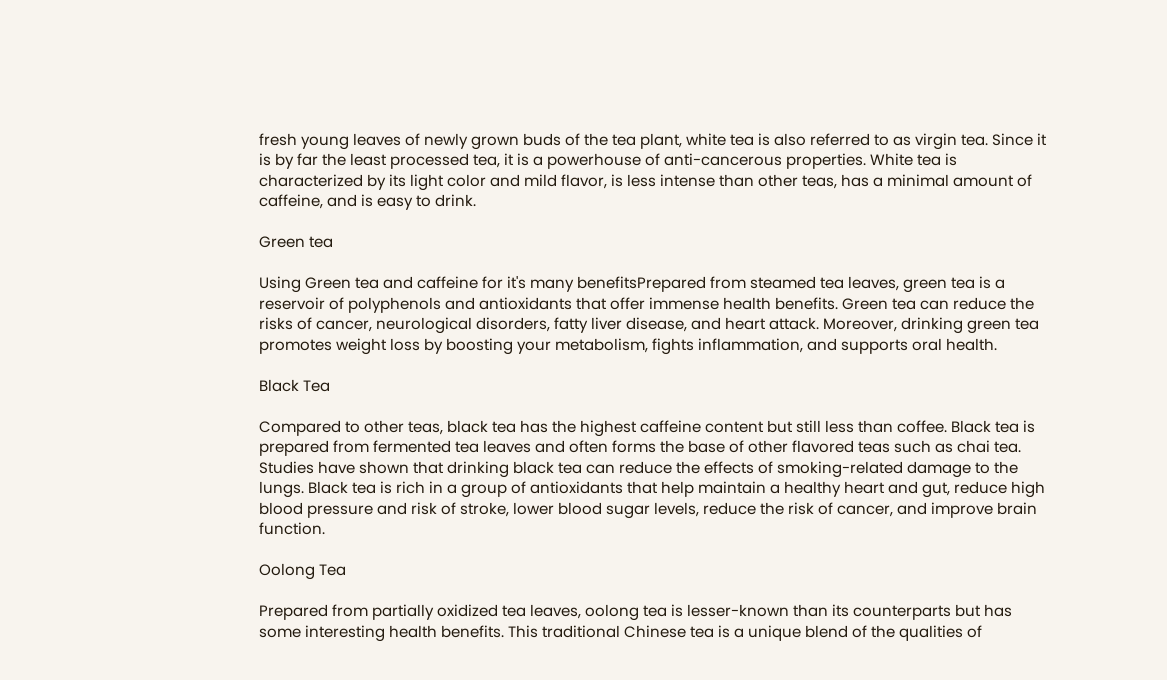fresh young leaves of newly grown buds of the tea plant, white tea is also referred to as virgin tea. Since it is by far the least processed tea, it is a powerhouse of anti-cancerous properties. White tea is characterized by its light color and mild flavor, is less intense than other teas, has a minimal amount of caffeine, and is easy to drink.

Green tea

Using Green tea and caffeine for it's many benefitsPrepared from steamed tea leaves, green tea is a reservoir of polyphenols and antioxidants that offer immense health benefits. Green tea can reduce the risks of cancer, neurological disorders, fatty liver disease, and heart attack. Moreover, drinking green tea promotes weight loss by boosting your metabolism, fights inflammation, and supports oral health.

Black Tea

Compared to other teas, black tea has the highest caffeine content but still less than coffee. Black tea is prepared from fermented tea leaves and often forms the base of other flavored teas such as chai tea. Studies have shown that drinking black tea can reduce the effects of smoking-related damage to the lungs. Black tea is rich in a group of antioxidants that help maintain a healthy heart and gut, reduce high blood pressure and risk of stroke, lower blood sugar levels, reduce the risk of cancer, and improve brain function.

Oolong Tea

Prepared from partially oxidized tea leaves, oolong tea is lesser-known than its counterparts but has some interesting health benefits. This traditional Chinese tea is a unique blend of the qualities of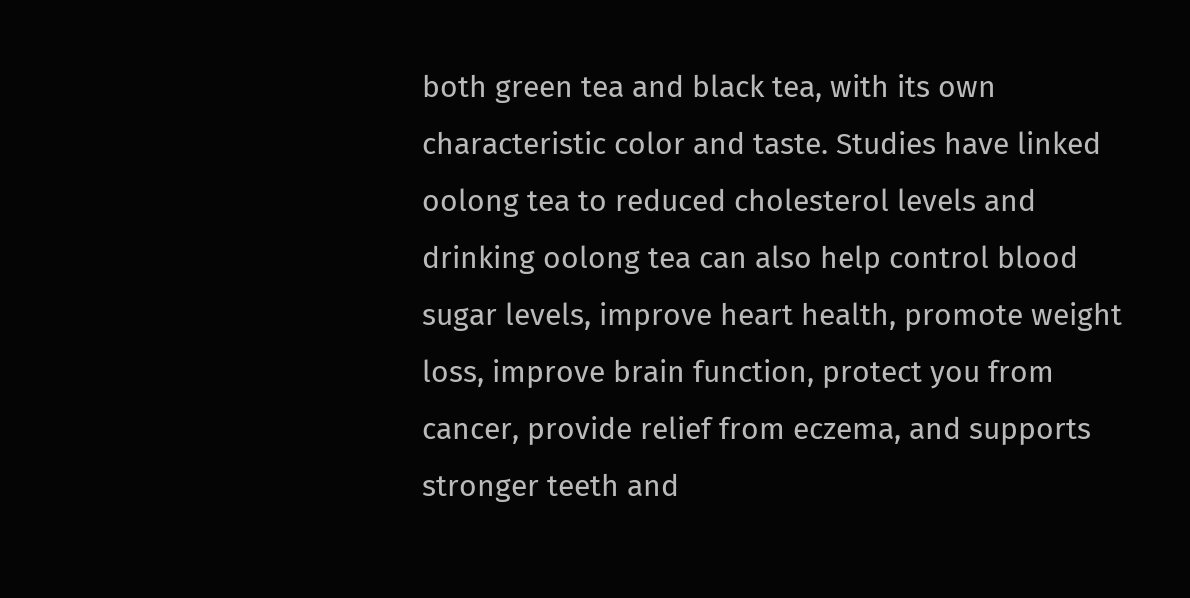both green tea and black tea, with its own characteristic color and taste. Studies have linked oolong tea to reduced cholesterol levels and drinking oolong tea can also help control blood sugar levels, improve heart health, promote weight loss, improve brain function, protect you from cancer, provide relief from eczema, and supports stronger teeth and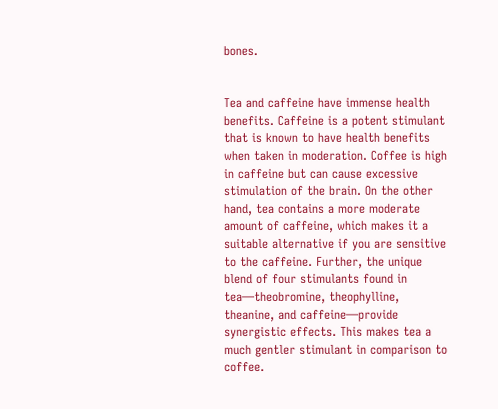bones.


Tea and caffeine have immense health benefits. Caffeine is a potent stimulant that is known to have health benefits when taken in moderation. Coffee is high in caffeine but can cause excessive stimulation of the brain. On the other hand, tea contains a more moderate amount of caffeine, which makes it a suitable alternative if you are sensitive to the caffeine. Further, the unique blend of four stimulants found in tea—theobromine, theophylline, theanine, and caffeine—provide synergistic effects. This makes tea a much gentler stimulant in comparison to coffee.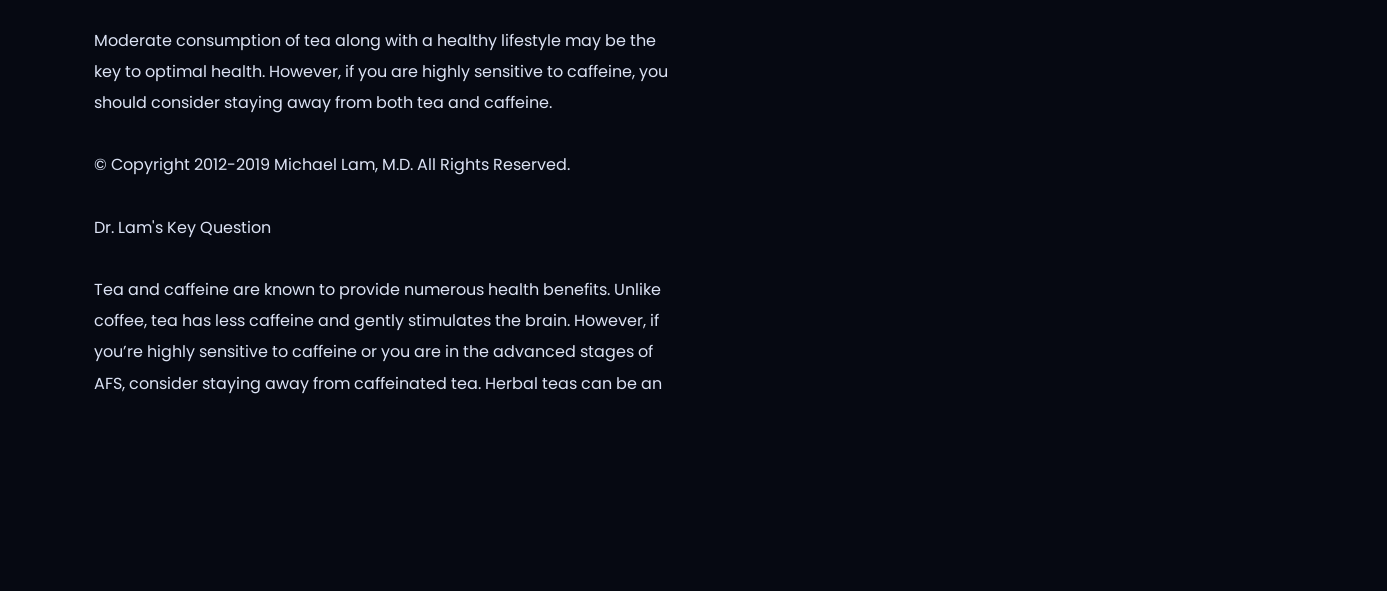Moderate consumption of tea along with a healthy lifestyle may be the key to optimal health. However, if you are highly sensitive to caffeine, you should consider staying away from both tea and caffeine.

© Copyright 2012-2019 Michael Lam, M.D. All Rights Reserved.

Dr. Lam's Key Question

Tea and caffeine are known to provide numerous health benefits. Unlike coffee, tea has less caffeine and gently stimulates the brain. However, if you’re highly sensitive to caffeine or you are in the advanced stages of AFS, consider staying away from caffeinated tea. Herbal teas can be an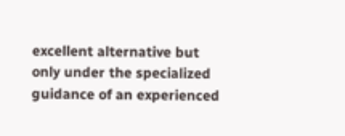excellent alternative but only under the specialized guidance of an experienced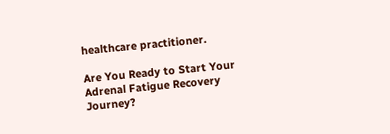healthcare practitioner.

Are You Ready to Start Your
Adrenal Fatigue Recovery Journey?